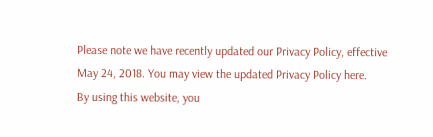Please note we have recently updated our Privacy Policy, effective May 24, 2018. You may view the updated Privacy Policy here.
By using this website, you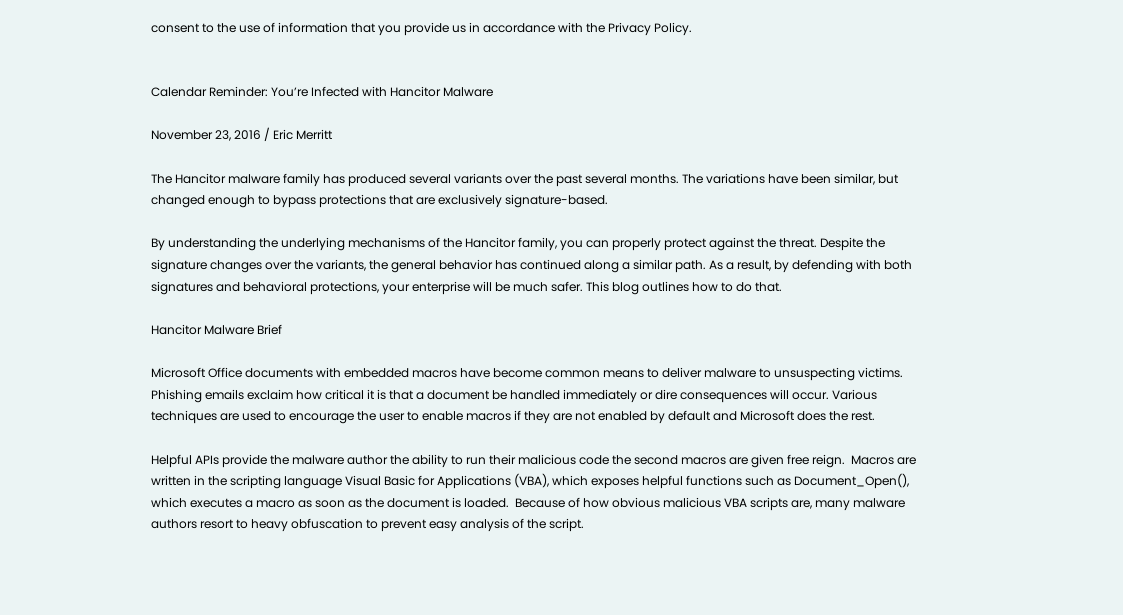consent to the use of information that you provide us in accordance with the Privacy Policy.


Calendar Reminder: You’re Infected with Hancitor Malware

November 23, 2016 / Eric Merritt

The Hancitor malware family has produced several variants over the past several months. The variations have been similar, but changed enough to bypass protections that are exclusively signature-based.

By understanding the underlying mechanisms of the Hancitor family, you can properly protect against the threat. Despite the signature changes over the variants, the general behavior has continued along a similar path. As a result, by defending with both signatures and behavioral protections, your enterprise will be much safer. This blog outlines how to do that.

Hancitor Malware Brief

Microsoft Office documents with embedded macros have become common means to deliver malware to unsuspecting victims. Phishing emails exclaim how critical it is that a document be handled immediately or dire consequences will occur. Various techniques are used to encourage the user to enable macros if they are not enabled by default and Microsoft does the rest.

Helpful APIs provide the malware author the ability to run their malicious code the second macros are given free reign.  Macros are written in the scripting language Visual Basic for Applications (VBA), which exposes helpful functions such as Document_Open(), which executes a macro as soon as the document is loaded.  Because of how obvious malicious VBA scripts are, many malware authors resort to heavy obfuscation to prevent easy analysis of the script.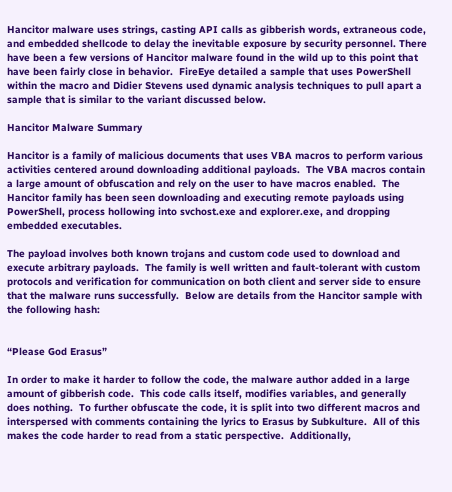Hancitor malware uses strings, casting API calls as gibberish words, extraneous code, and embedded shellcode to delay the inevitable exposure by security personnel. There have been a few versions of Hancitor malware found in the wild up to this point that have been fairly close in behavior.  FireEye detailed a sample that uses PowerShell within the macro and Didier Stevens used dynamic analysis techniques to pull apart a sample that is similar to the variant discussed below.

Hancitor Malware Summary

Hancitor is a family of malicious documents that uses VBA macros to perform various activities centered around downloading additional payloads.  The VBA macros contain a large amount of obfuscation and rely on the user to have macros enabled.  The Hancitor family has been seen downloading and executing remote payloads using PowerShell, process hollowing into svchost.exe and explorer.exe, and dropping embedded executables.

The payload involves both known trojans and custom code used to download and execute arbitrary payloads.  The family is well written and fault-tolerant with custom protocols and verification for communication on both client and server side to ensure that the malware runs successfully.  Below are details from the Hancitor sample with the following hash:


“Please God Erasus”

In order to make it harder to follow the code, the malware author added in a large amount of gibberish code.  This code calls itself, modifies variables, and generally does nothing.  To further obfuscate the code, it is split into two different macros and interspersed with comments containing the lyrics to Erasus by Subkulture.  All of this makes the code harder to read from a static perspective.  Additionally,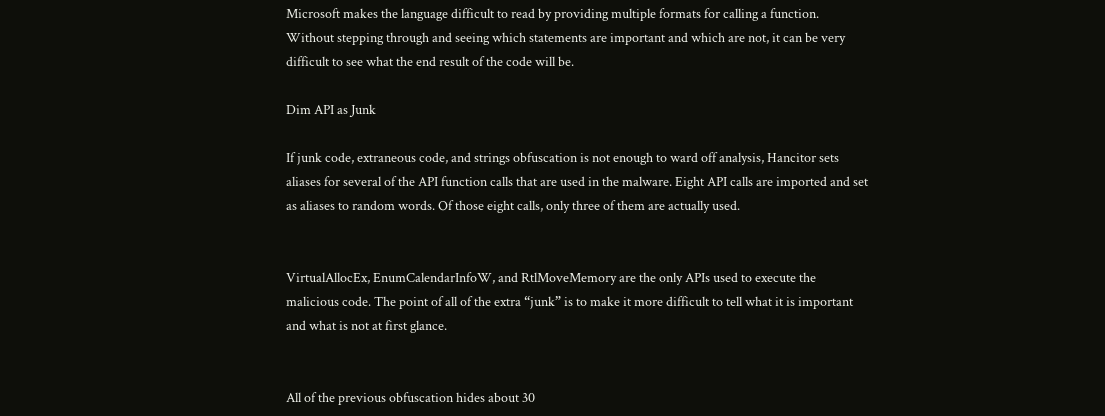Microsoft makes the language difficult to read by providing multiple formats for calling a function.  Without stepping through and seeing which statements are important and which are not, it can be very difficult to see what the end result of the code will be.

Dim API as Junk

If junk code, extraneous code, and strings obfuscation is not enough to ward off analysis, Hancitor sets aliases for several of the API function calls that are used in the malware. Eight API calls are imported and set as aliases to random words. Of those eight calls, only three of them are actually used.


VirtualAllocEx, EnumCalendarInfoW, and RtlMoveMemory are the only APIs used to execute the malicious code. The point of all of the extra “junk” is to make it more difficult to tell what it is important and what is not at first glance.


All of the previous obfuscation hides about 30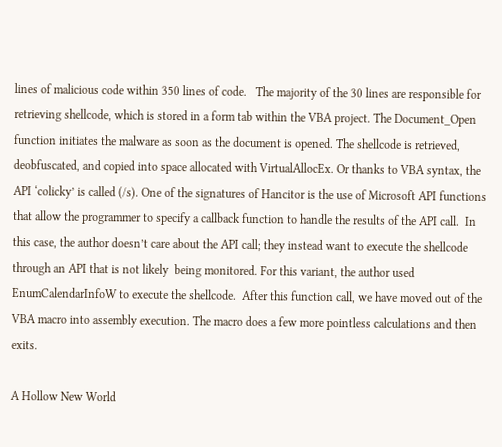lines of malicious code within 350 lines of code.   The majority of the 30 lines are responsible for retrieving shellcode, which is stored in a form tab within the VBA project. The Document_Open function initiates the malware as soon as the document is opened. The shellcode is retrieved, deobfuscated, and copied into space allocated with VirtualAllocEx. Or thanks to VBA syntax, the API ‘colicky’ is called (/s). One of the signatures of Hancitor is the use of Microsoft API functions that allow the programmer to specify a callback function to handle the results of the API call.  In this case, the author doesn’t care about the API call; they instead want to execute the shellcode through an API that is not likely  being monitored. For this variant, the author used EnumCalendarInfoW to execute the shellcode.  After this function call, we have moved out of the VBA macro into assembly execution. The macro does a few more pointless calculations and then exits.

A Hollow New World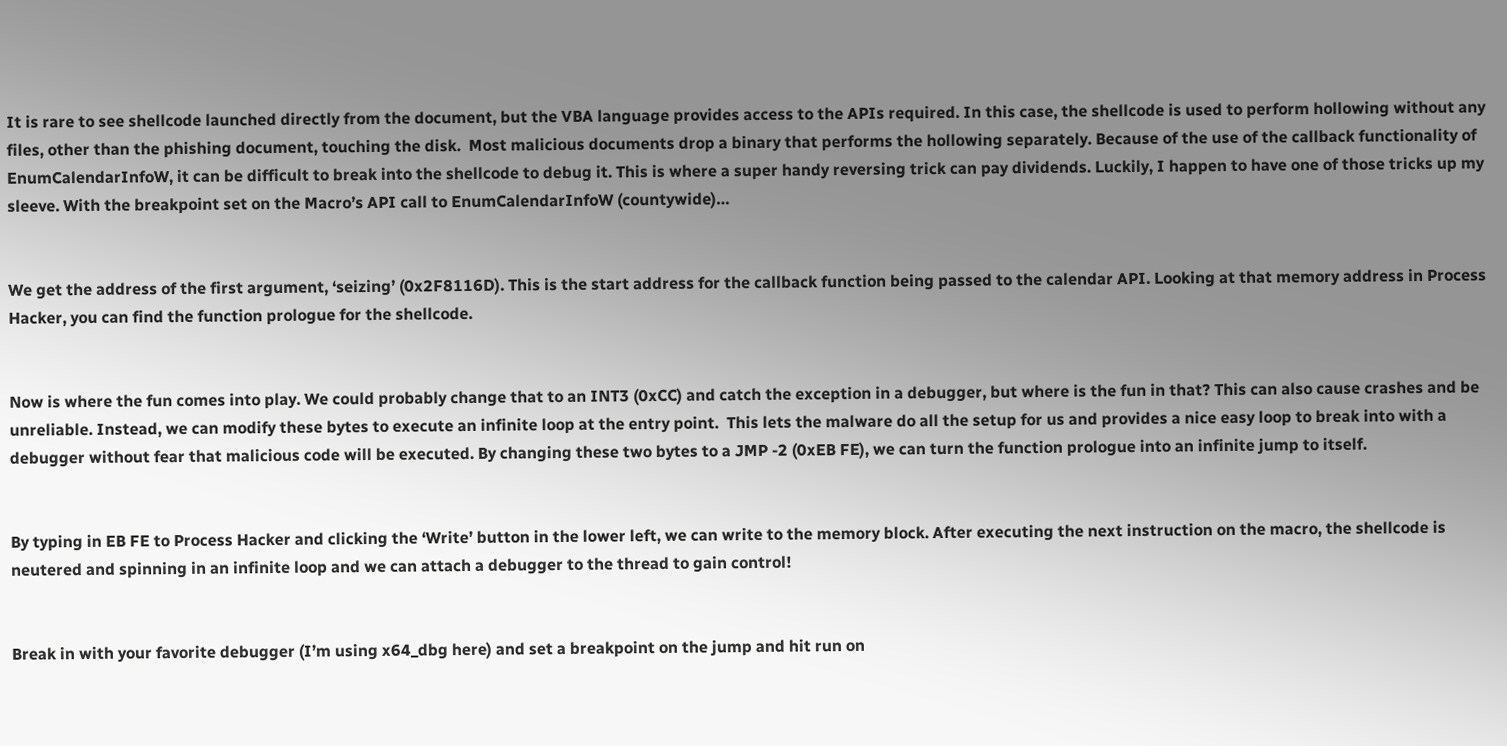It is rare to see shellcode launched directly from the document, but the VBA language provides access to the APIs required. In this case, the shellcode is used to perform hollowing without any files, other than the phishing document, touching the disk.  Most malicious documents drop a binary that performs the hollowing separately. Because of the use of the callback functionality of EnumCalendarInfoW, it can be difficult to break into the shellcode to debug it. This is where a super handy reversing trick can pay dividends. Luckily, I happen to have one of those tricks up my sleeve. With the breakpoint set on the Macro’s API call to EnumCalendarInfoW (countywide)…


We get the address of the first argument, ‘seizing’ (0x2F8116D). This is the start address for the callback function being passed to the calendar API. Looking at that memory address in Process Hacker, you can find the function prologue for the shellcode.


Now is where the fun comes into play. We could probably change that to an INT3 (0xCC) and catch the exception in a debugger, but where is the fun in that? This can also cause crashes and be unreliable. Instead, we can modify these bytes to execute an infinite loop at the entry point.  This lets the malware do all the setup for us and provides a nice easy loop to break into with a debugger without fear that malicious code will be executed. By changing these two bytes to a JMP -2 (0xEB FE), we can turn the function prologue into an infinite jump to itself.


By typing in EB FE to Process Hacker and clicking the ‘Write’ button in the lower left, we can write to the memory block. After executing the next instruction on the macro, the shellcode is neutered and spinning in an infinite loop and we can attach a debugger to the thread to gain control!


Break in with your favorite debugger (I’m using x64_dbg here) and set a breakpoint on the jump and hit run on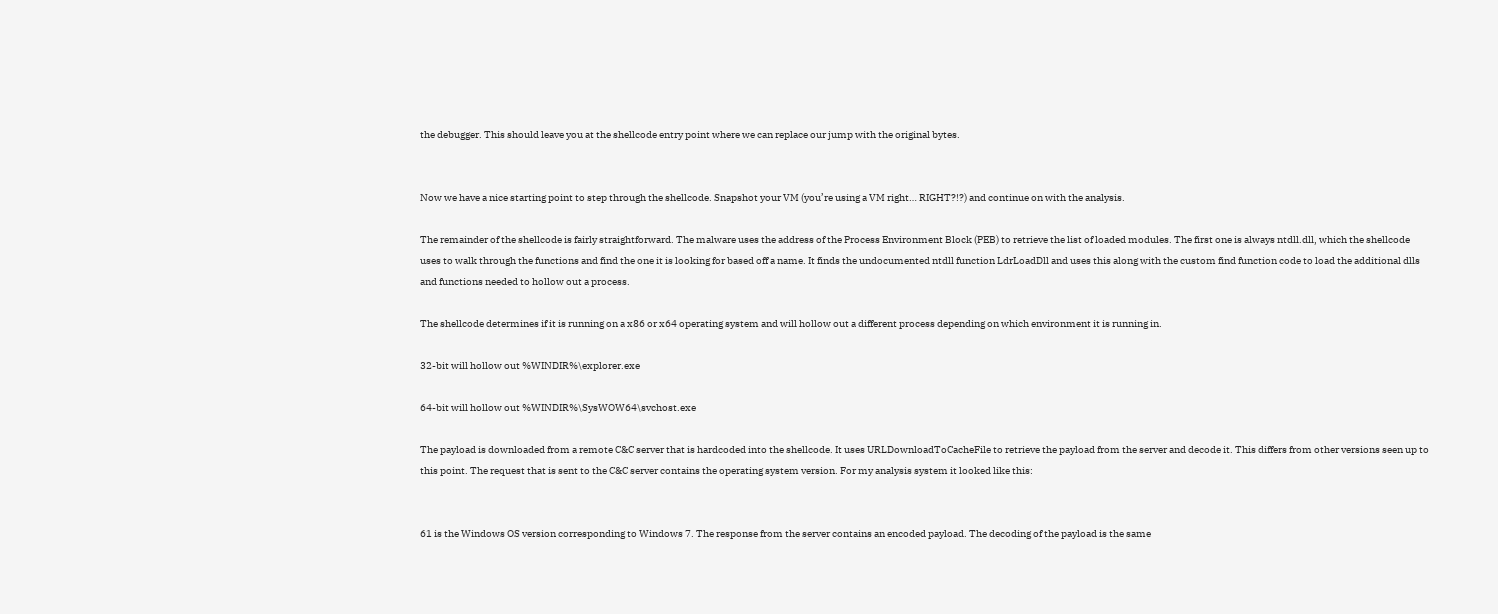the debugger. This should leave you at the shellcode entry point where we can replace our jump with the original bytes.


Now we have a nice starting point to step through the shellcode. Snapshot your VM (you’re using a VM right… RIGHT?!?) and continue on with the analysis.

The remainder of the shellcode is fairly straightforward. The malware uses the address of the Process Environment Block (PEB) to retrieve the list of loaded modules. The first one is always ntdll.dll, which the shellcode uses to walk through the functions and find the one it is looking for based off a name. It finds the undocumented ntdll function LdrLoadDll and uses this along with the custom find function code to load the additional dlls and functions needed to hollow out a process.

The shellcode determines if it is running on a x86 or x64 operating system and will hollow out a different process depending on which environment it is running in.

32-bit will hollow out %WINDIR%\explorer.exe

64-bit will hollow out %WINDIR%\SysWOW64\svchost.exe

The payload is downloaded from a remote C&C server that is hardcoded into the shellcode. It uses URLDownloadToCacheFile to retrieve the payload from the server and decode it. This differs from other versions seen up to this point. The request that is sent to the C&C server contains the operating system version. For my analysis system it looked like this:


61 is the Windows OS version corresponding to Windows 7. The response from the server contains an encoded payload. The decoding of the payload is the same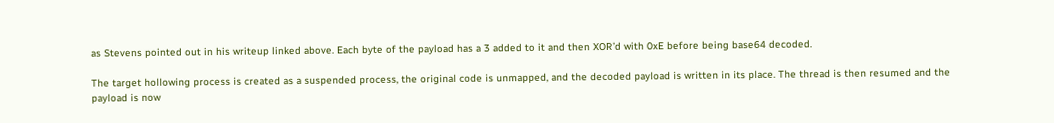as Stevens pointed out in his writeup linked above. Each byte of the payload has a 3 added to it and then XOR’d with 0xE before being base64 decoded.

The target hollowing process is created as a suspended process, the original code is unmapped, and the decoded payload is written in its place. The thread is then resumed and the payload is now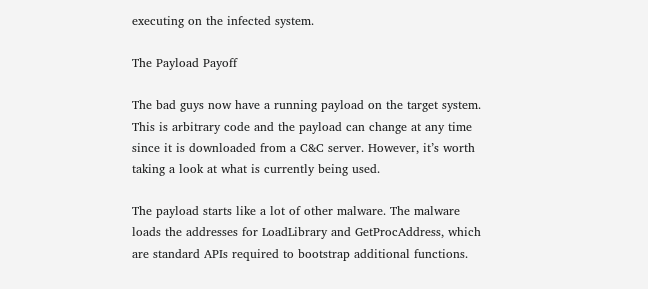executing on the infected system.

The Payload Payoff

The bad guys now have a running payload on the target system. This is arbitrary code and the payload can change at any time since it is downloaded from a C&C server. However, it’s worth taking a look at what is currently being used.

The payload starts like a lot of other malware. The malware loads the addresses for LoadLibrary and GetProcAddress, which are standard APIs required to bootstrap additional functions.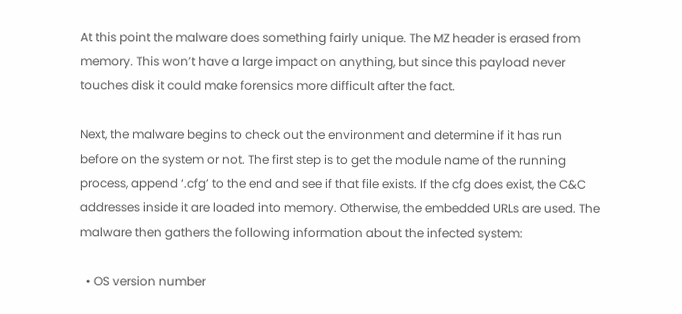At this point the malware does something fairly unique. The MZ header is erased from memory. This won’t have a large impact on anything, but since this payload never touches disk it could make forensics more difficult after the fact.

Next, the malware begins to check out the environment and determine if it has run before on the system or not. The first step is to get the module name of the running process, append ‘.cfg’ to the end and see if that file exists. If the cfg does exist, the C&C addresses inside it are loaded into memory. Otherwise, the embedded URLs are used. The malware then gathers the following information about the infected system:

  • OS version number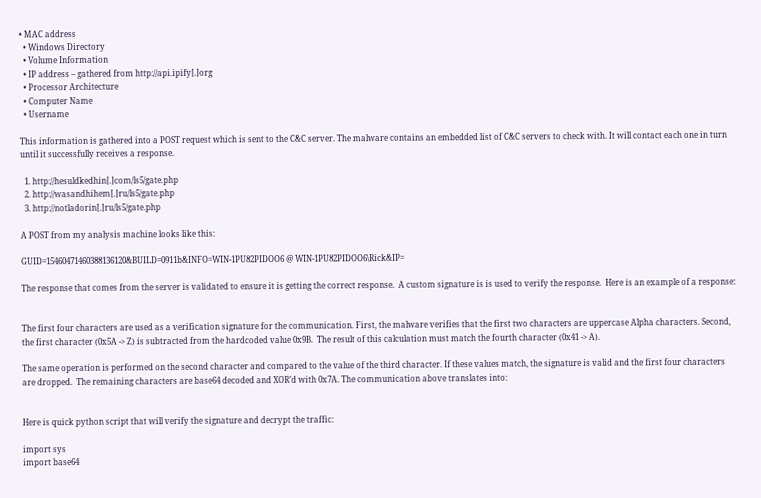• MAC address
  • Windows Directory
  • Volume Information
  • IP address – gathered from http://api.ipify[.]org
  • Processor Architecture
  • Computer Name
  • Username

This information is gathered into a POST request which is sent to the C&C server. The malware contains an embedded list of C&C servers to check with. It will contact each one in turn until it successfully receives a response.

  1. http://hesuldkedhin[.]com/ls5/gate.php
  2. http://wasandhihem[.]ru/ls5/gate.php
  3. http://notladorin[.]ru/ls5/gate.php

A POST from my analysis machine looks like this:

GUID=15460471460388136120&BUILD=0911b&INFO=WIN-1PU82PIDOO6 @ WIN-1PU82PIDOO6\Rick&IP=

The response that comes from the server is validated to ensure it is getting the correct response.  A custom signature is is used to verify the response.  Here is an example of a response:


The first four characters are used as a verification signature for the communication. First, the malware verifies that the first two characters are uppercase Alpha characters. Second, the first character (0x5A -> Z) is subtracted from the hardcoded value 0x9B.  The result of this calculation must match the fourth character (0x41 -> A).

The same operation is performed on the second character and compared to the value of the third character. If these values match, the signature is valid and the first four characters are dropped.  The remaining characters are base64 decoded and XOR’d with 0x7A. The communication above translates into:


Here is quick python script that will verify the signature and decrypt the traffic:

import sys
import base64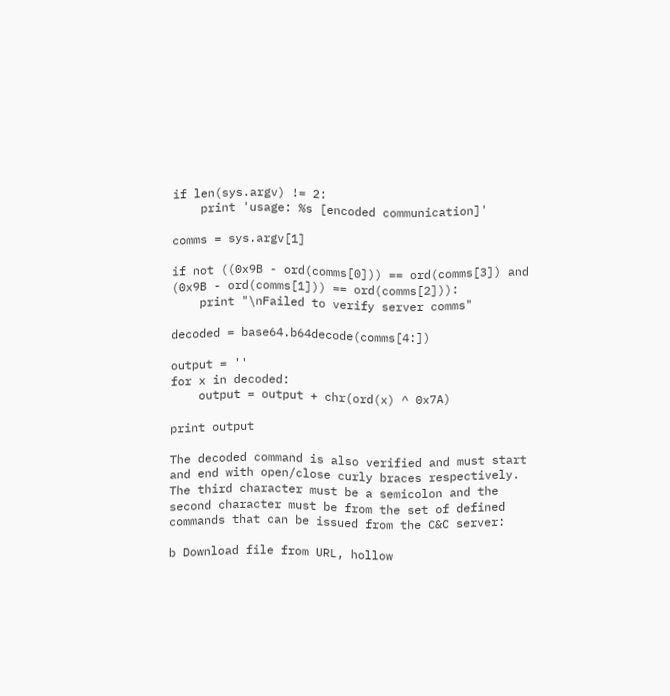if len(sys.argv) != 2:
    print 'usage: %s [encoded communication]'

comms = sys.argv[1]

if not ((0x9B - ord(comms[0])) == ord(comms[3]) and (0x9B - ord(comms[1])) == ord(comms[2])):
    print "\nFailed to verify server comms"

decoded = base64.b64decode(comms[4:])

output = ''
for x in decoded:
    output = output + chr(ord(x) ^ 0x7A)

print output

The decoded command is also verified and must start and end with open/close curly braces respectively. The third character must be a semicolon and the second character must be from the set of defined commands that can be issued from the C&C server:

b Download file from URL, hollow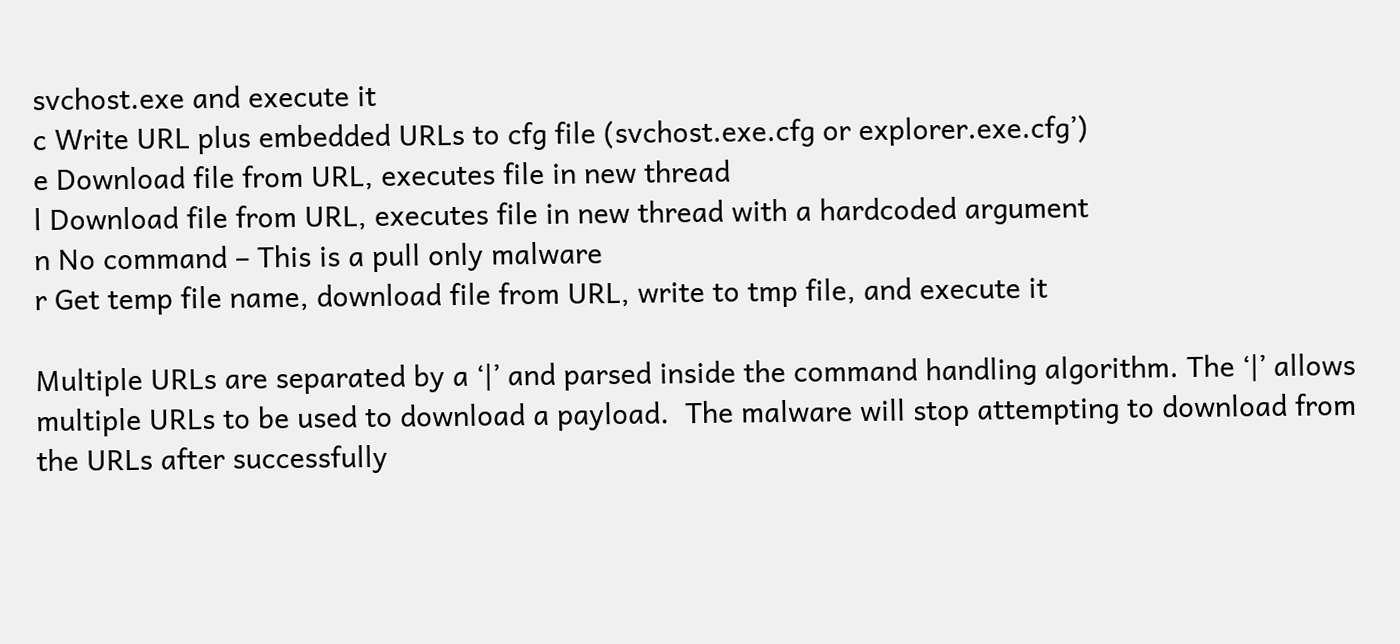svchost.exe and execute it
c Write URL plus embedded URLs to cfg file (svchost.exe.cfg or explorer.exe.cfg’)
e Download file from URL, executes file in new thread
l Download file from URL, executes file in new thread with a hardcoded argument
n No command – This is a pull only malware
r Get temp file name, download file from URL, write to tmp file, and execute it

Multiple URLs are separated by a ‘|’ and parsed inside the command handling algorithm. The ‘|’ allows multiple URLs to be used to download a payload.  The malware will stop attempting to download from the URLs after successfully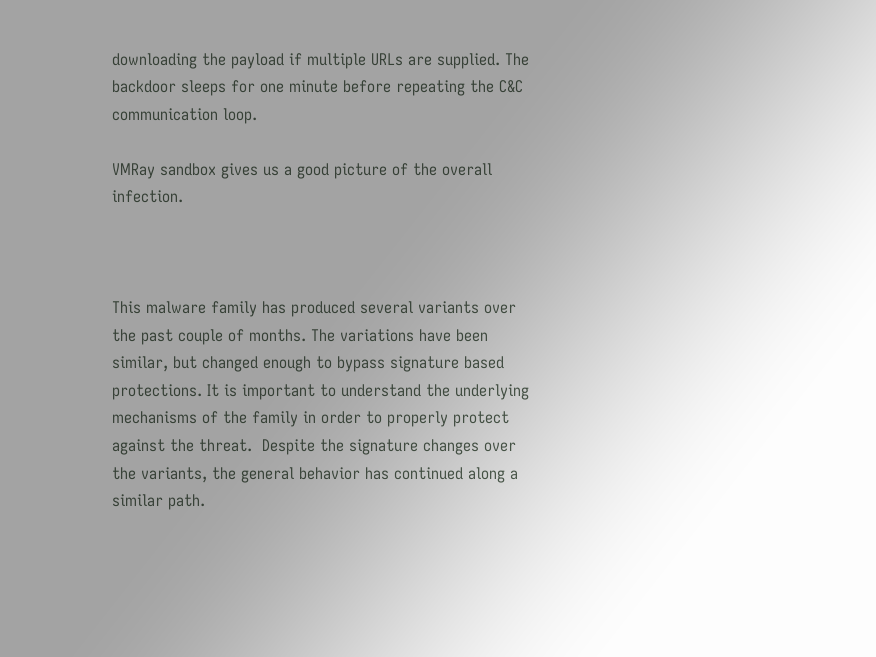downloading the payload if multiple URLs are supplied. The backdoor sleeps for one minute before repeating the C&C communication loop.

VMRay sandbox gives us a good picture of the overall infection.



This malware family has produced several variants over the past couple of months. The variations have been similar, but changed enough to bypass signature based protections. It is important to understand the underlying mechanisms of the family in order to properly protect against the threat.  Despite the signature changes over the variants, the general behavior has continued along a similar path.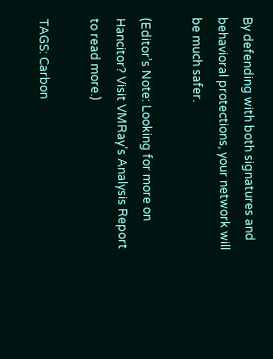By defending with both signatures and behavioral protections, your network will be much safer.

(Editor’s Note: Looking for more on Hancitor? Visit VMRay’s Analysis Report to read more.)

TAGS: Carbon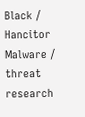Black / Hancitor Malware / threat research